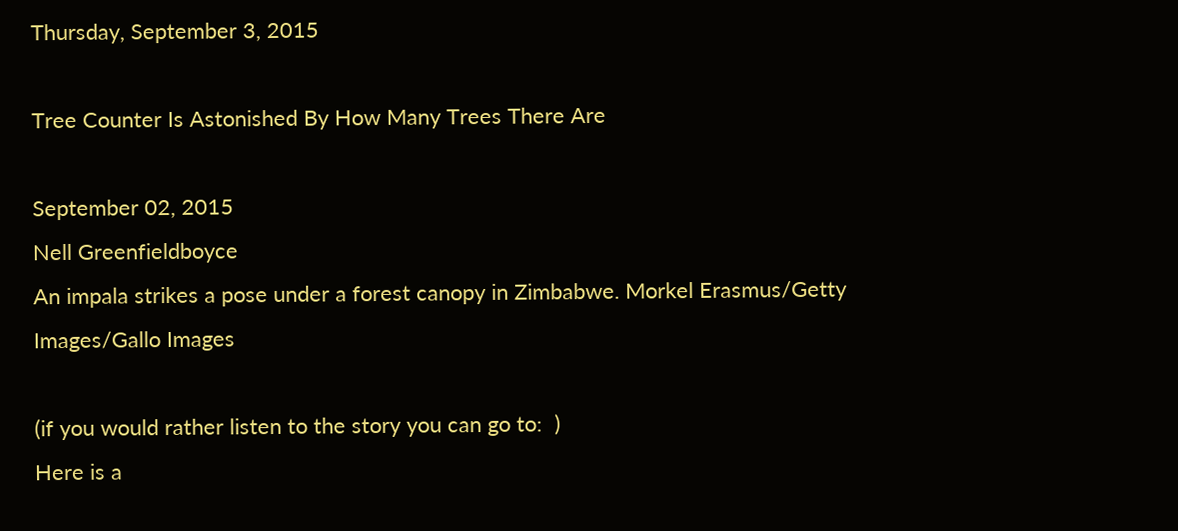Thursday, September 3, 2015

Tree Counter Is Astonished By How Many Trees There Are

September 02, 2015
Nell Greenfieldboyce
An impala strikes a pose under a forest canopy in Zimbabwe. Morkel Erasmus/Getty Images/Gallo Images

(if you would rather listen to the story you can go to:  )
Here is a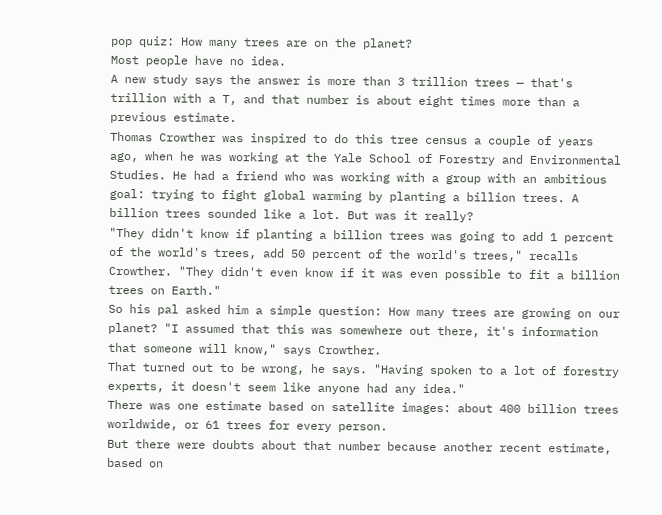pop quiz: How many trees are on the planet?
Most people have no idea.
A new study says the answer is more than 3 trillion trees — that's trillion with a T, and that number is about eight times more than a previous estimate.
Thomas Crowther was inspired to do this tree census a couple of years ago, when he was working at the Yale School of Forestry and Environmental Studies. He had a friend who was working with a group with an ambitious goal: trying to fight global warming by planting a billion trees. A billion trees sounded like a lot. But was it really?
"They didn't know if planting a billion trees was going to add 1 percent of the world's trees, add 50 percent of the world's trees," recalls Crowther. "They didn't even know if it was even possible to fit a billion trees on Earth."
So his pal asked him a simple question: How many trees are growing on our planet? "I assumed that this was somewhere out there, it's information that someone will know," says Crowther.
That turned out to be wrong, he says. "Having spoken to a lot of forestry experts, it doesn't seem like anyone had any idea."
There was one estimate based on satellite images: about 400 billion trees worldwide, or 61 trees for every person.
But there were doubts about that number because another recent estimate, based on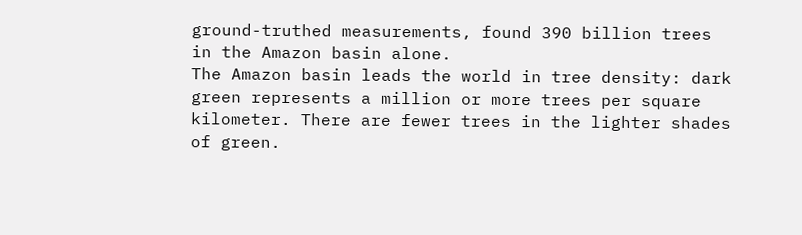ground-truthed measurements, found 390 billion trees in the Amazon basin alone.
The Amazon basin leads the world in tree density: dark green represents a million or more trees per square kilometer. There are fewer trees in the lighter shades of green.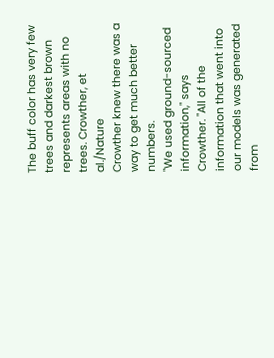The buff color has very few trees and darkest brown represents areas with no trees. Crowther, et al./Nature
Crowther knew there was a way to get much better numbers.
"We used ground-sourced information," says Crowther. "All of the information that went into our models was generated from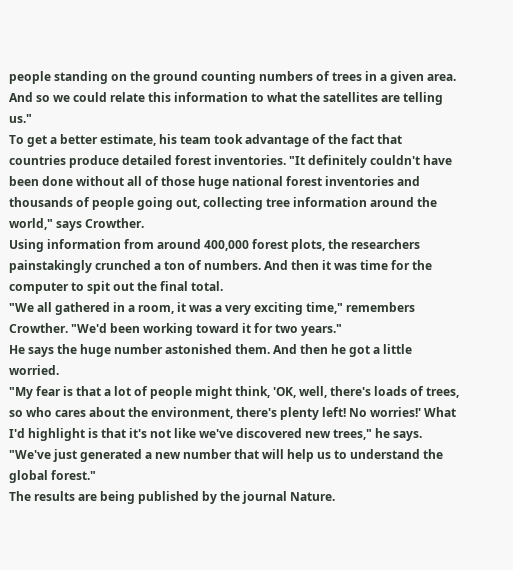people standing on the ground counting numbers of trees in a given area. And so we could relate this information to what the satellites are telling us."
To get a better estimate, his team took advantage of the fact that countries produce detailed forest inventories. "It definitely couldn't have been done without all of those huge national forest inventories and thousands of people going out, collecting tree information around the world," says Crowther.
Using information from around 400,000 forest plots, the researchers painstakingly crunched a ton of numbers. And then it was time for the computer to spit out the final total.
"We all gathered in a room, it was a very exciting time," remembers Crowther. "We'd been working toward it for two years."
He says the huge number astonished them. And then he got a little worried.
"My fear is that a lot of people might think, 'OK, well, there's loads of trees, so who cares about the environment, there's plenty left! No worries!' What I'd highlight is that it's not like we've discovered new trees," he says. "We've just generated a new number that will help us to understand the global forest."
The results are being published by the journal Nature.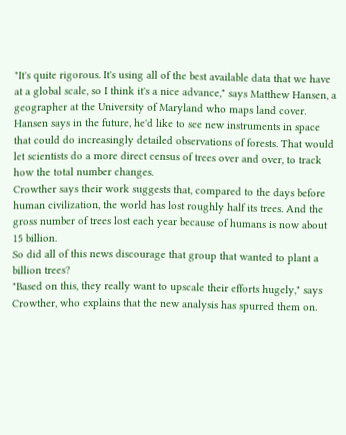"It's quite rigorous. It's using all of the best available data that we have at a global scale, so I think it's a nice advance," says Matthew Hansen, a geographer at the University of Maryland who maps land cover.
Hansen says in the future, he'd like to see new instruments in space that could do increasingly detailed observations of forests. That would let scientists do a more direct census of trees over and over, to track how the total number changes.
Crowther says their work suggests that, compared to the days before human civilization, the world has lost roughly half its trees. And the gross number of trees lost each year because of humans is now about 15 billion.
So did all of this news discourage that group that wanted to plant a billion trees?
"Based on this, they really want to upscale their efforts hugely," says Crowther, who explains that the new analysis has spurred them on.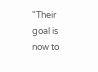"Their goal is now to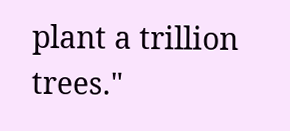plant a trillion trees."